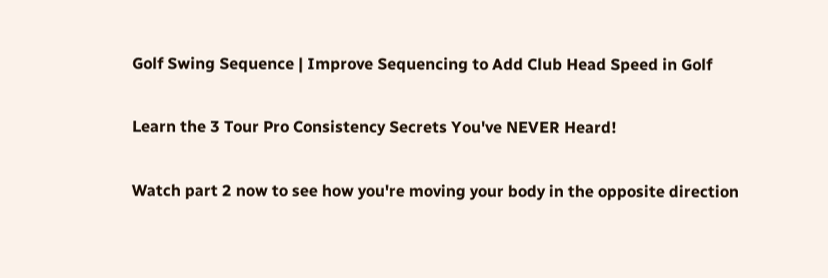Golf Swing Sequence | Improve Sequencing to Add Club Head Speed in Golf

Learn the 3 Tour Pro Consistency Secrets You've NEVER Heard!

Watch part 2 now to see how you're moving your body in the opposite direction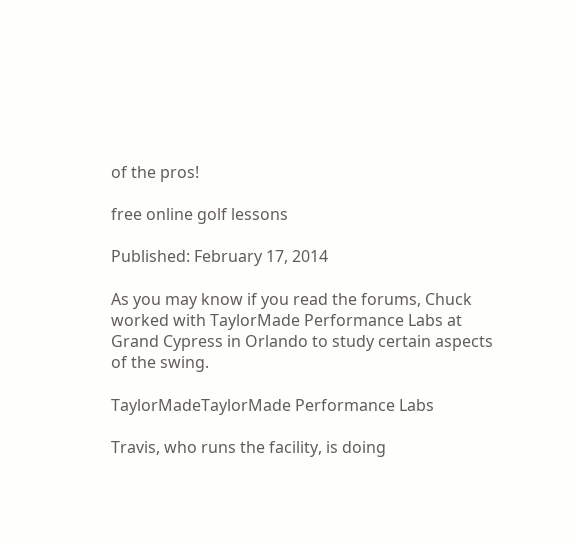of the pros!

free online golf lessons

Published: February 17, 2014

As you may know if you read the forums, Chuck worked with TaylorMade Performance Labs at Grand Cypress in Orlando to study certain aspects of the swing.

TaylorMadeTaylorMade Performance Labs

Travis, who runs the facility, is doing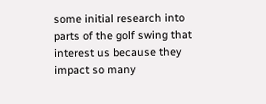some initial research into parts of the golf swing that interest us because they impact so many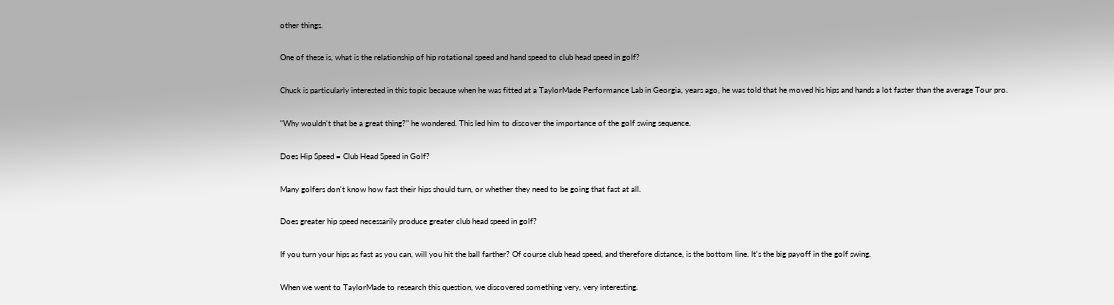other things.

One of these is, what is the relationship of hip rotational speed and hand speed to club head speed in golf?

Chuck is particularly interested in this topic because when he was fitted at a TaylorMade Performance Lab in Georgia, years ago, he was told that he moved his hips and hands a lot faster than the average Tour pro.

"Why wouldn't that be a great thing?" he wondered. This led him to discover the importance of the golf swing sequence.

Does Hip Speed = Club Head Speed in Golf?

Many golfers don't know how fast their hips should turn, or whether they need to be going that fast at all.

Does greater hip speed necessarily produce greater club head speed in golf?

If you turn your hips as fast as you can, will you hit the ball farther? Of course club head speed, and therefore distance, is the bottom line. It's the big payoff in the golf swing.

When we went to TaylorMade to research this question, we discovered something very, very interesting.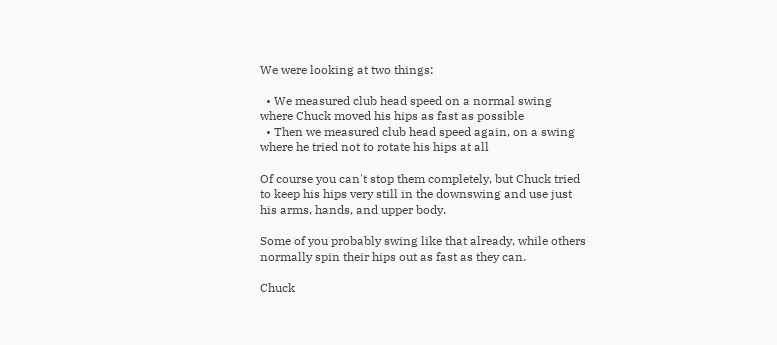We were looking at two things:

  • We measured club head speed on a normal swing where Chuck moved his hips as fast as possible
  • Then we measured club head speed again, on a swing where he tried not to rotate his hips at all

Of course you can't stop them completely, but Chuck tried to keep his hips very still in the downswing and use just his arms, hands, and upper body.

Some of you probably swing like that already, while others normally spin their hips out as fast as they can.

Chuck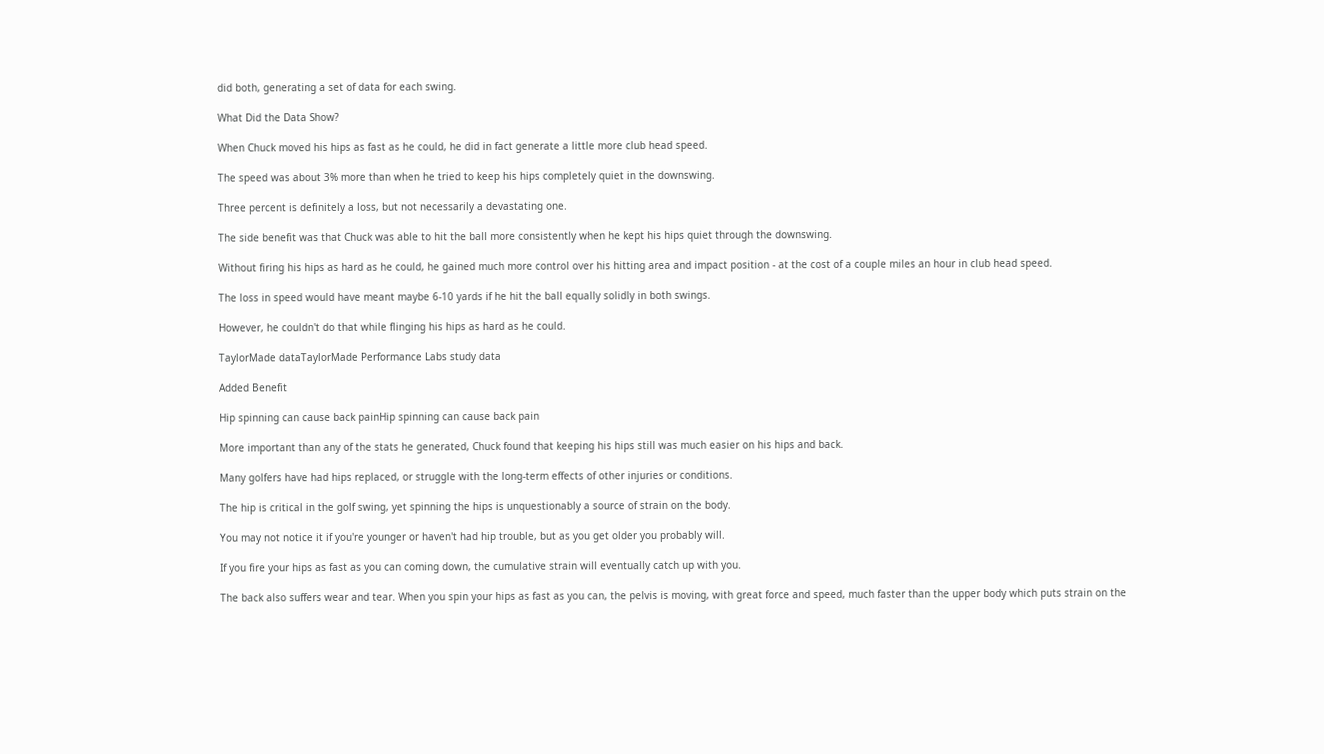did both, generating a set of data for each swing.

What Did the Data Show?

When Chuck moved his hips as fast as he could, he did in fact generate a little more club head speed.

The speed was about 3% more than when he tried to keep his hips completely quiet in the downswing.

Three percent is definitely a loss, but not necessarily a devastating one.

The side benefit was that Chuck was able to hit the ball more consistently when he kept his hips quiet through the downswing.

Without firing his hips as hard as he could, he gained much more control over his hitting area and impact position - at the cost of a couple miles an hour in club head speed.

The loss in speed would have meant maybe 6-10 yards if he hit the ball equally solidly in both swings.

However, he couldn't do that while flinging his hips as hard as he could.

TaylorMade dataTaylorMade Performance Labs study data

Added Benefit

Hip spinning can cause back painHip spinning can cause back pain

More important than any of the stats he generated, Chuck found that keeping his hips still was much easier on his hips and back.

Many golfers have had hips replaced, or struggle with the long-term effects of other injuries or conditions.

The hip is critical in the golf swing, yet spinning the hips is unquestionably a source of strain on the body.

You may not notice it if you're younger or haven't had hip trouble, but as you get older you probably will.

If you fire your hips as fast as you can coming down, the cumulative strain will eventually catch up with you.

The back also suffers wear and tear. When you spin your hips as fast as you can, the pelvis is moving, with great force and speed, much faster than the upper body which puts strain on the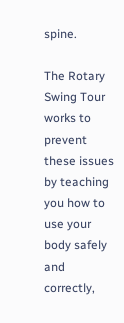spine.

The Rotary Swing Tour works to prevent these issues by teaching you how to use your body safely and correctly,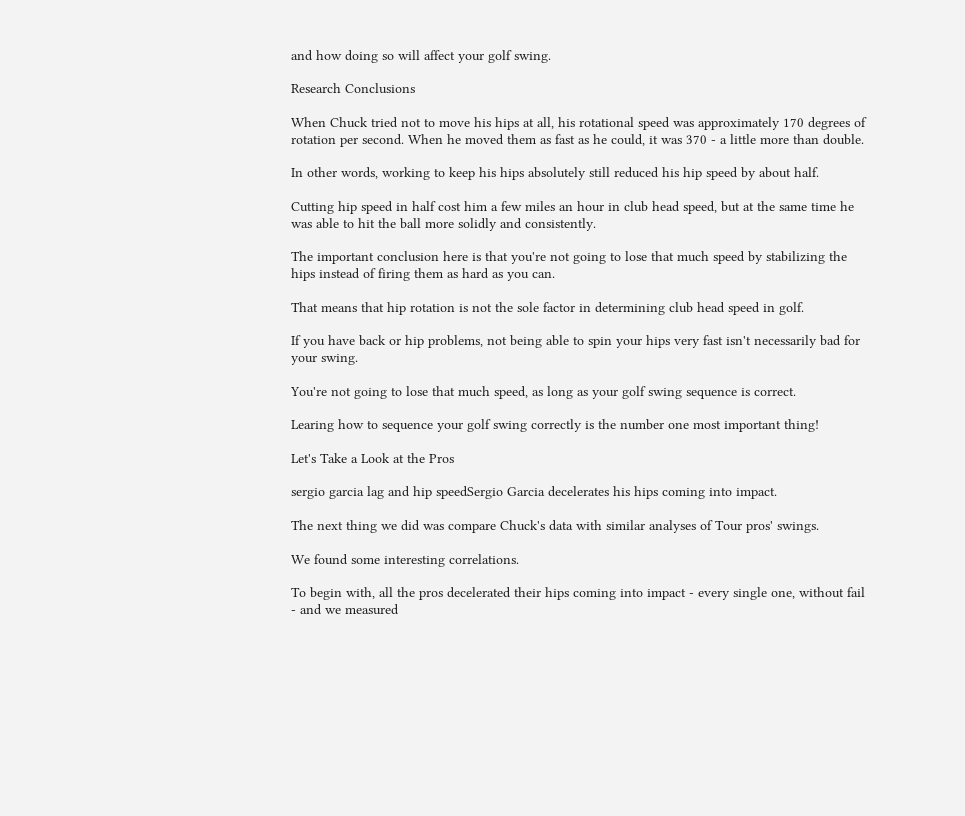and how doing so will affect your golf swing.

Research Conclusions

When Chuck tried not to move his hips at all, his rotational speed was approximately 170 degrees of rotation per second. When he moved them as fast as he could, it was 370 - a little more than double.

In other words, working to keep his hips absolutely still reduced his hip speed by about half.

Cutting hip speed in half cost him a few miles an hour in club head speed, but at the same time he was able to hit the ball more solidly and consistently.

The important conclusion here is that you're not going to lose that much speed by stabilizing the hips instead of firing them as hard as you can.

That means that hip rotation is not the sole factor in determining club head speed in golf.

If you have back or hip problems, not being able to spin your hips very fast isn't necessarily bad for your swing.

You're not going to lose that much speed, as long as your golf swing sequence is correct.

Learing how to sequence your golf swing correctly is the number one most important thing!

Let's Take a Look at the Pros

sergio garcia lag and hip speedSergio Garcia decelerates his hips coming into impact.

The next thing we did was compare Chuck's data with similar analyses of Tour pros' swings.

We found some interesting correlations.

To begin with, all the pros decelerated their hips coming into impact - every single one, without fail - and we measured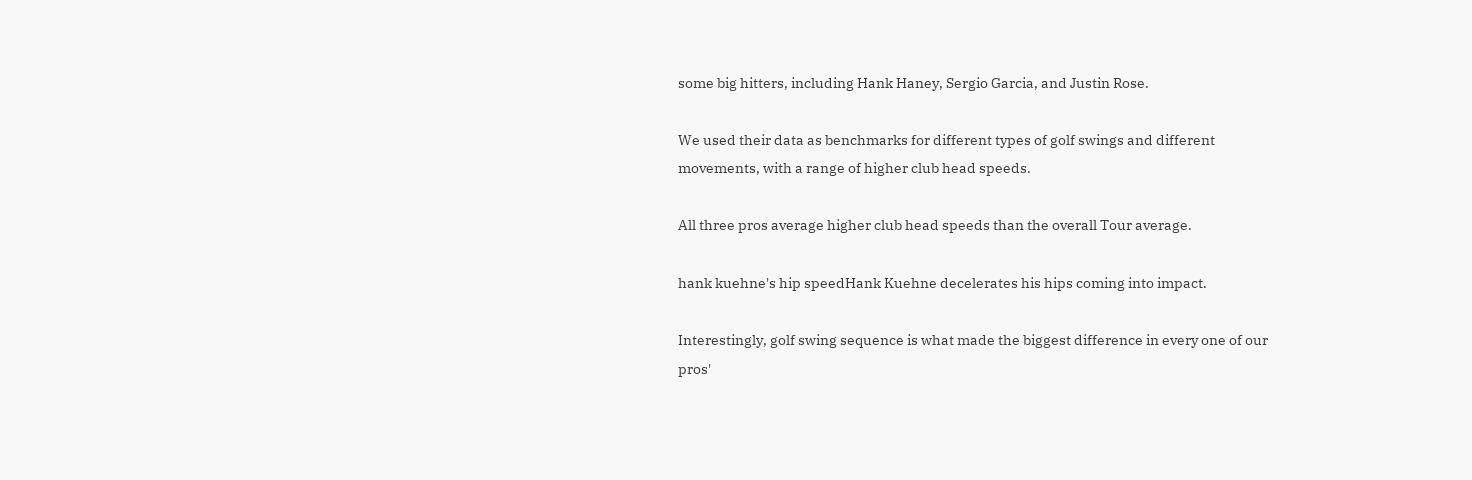some big hitters, including Hank Haney, Sergio Garcia, and Justin Rose.

We used their data as benchmarks for different types of golf swings and different movements, with a range of higher club head speeds.

All three pros average higher club head speeds than the overall Tour average.

hank kuehne's hip speedHank Kuehne decelerates his hips coming into impact.

Interestingly, golf swing sequence is what made the biggest difference in every one of our pros'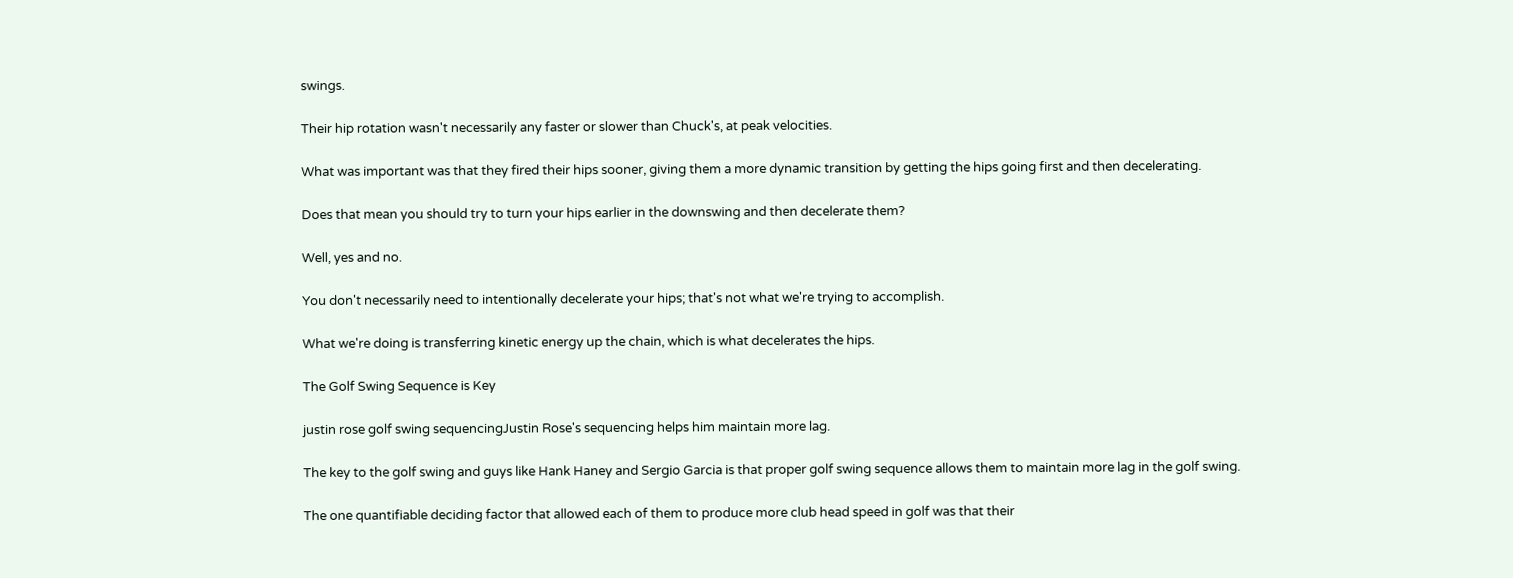swings.

Their hip rotation wasn't necessarily any faster or slower than Chuck's, at peak velocities.

What was important was that they fired their hips sooner, giving them a more dynamic transition by getting the hips going first and then decelerating.

Does that mean you should try to turn your hips earlier in the downswing and then decelerate them?

Well, yes and no.

You don't necessarily need to intentionally decelerate your hips; that's not what we're trying to accomplish.

What we're doing is transferring kinetic energy up the chain, which is what decelerates the hips.

The Golf Swing Sequence is Key

justin rose golf swing sequencingJustin Rose's sequencing helps him maintain more lag.

The key to the golf swing and guys like Hank Haney and Sergio Garcia is that proper golf swing sequence allows them to maintain more lag in the golf swing.

The one quantifiable deciding factor that allowed each of them to produce more club head speed in golf was that their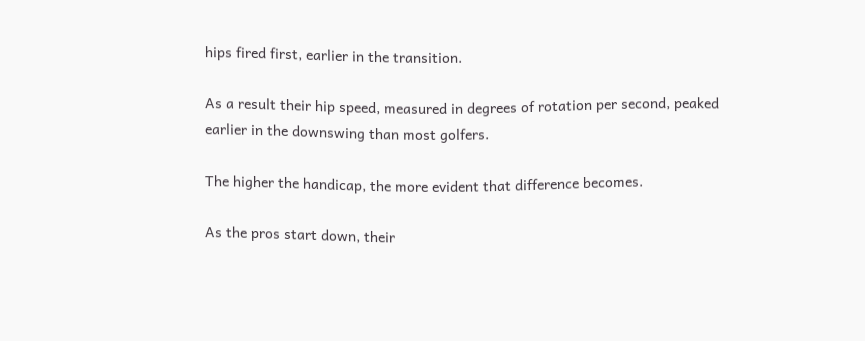hips fired first, earlier in the transition.

As a result their hip speed, measured in degrees of rotation per second, peaked earlier in the downswing than most golfers.

The higher the handicap, the more evident that difference becomes.

As the pros start down, their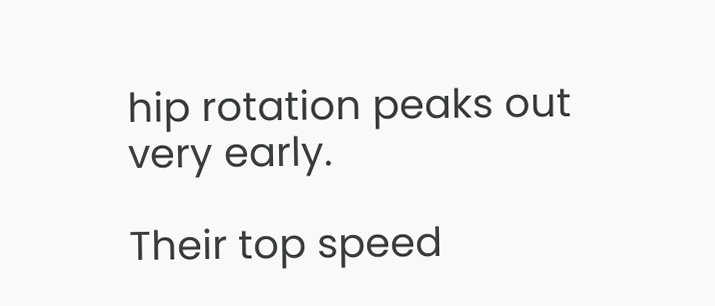hip rotation peaks out very early.

Their top speed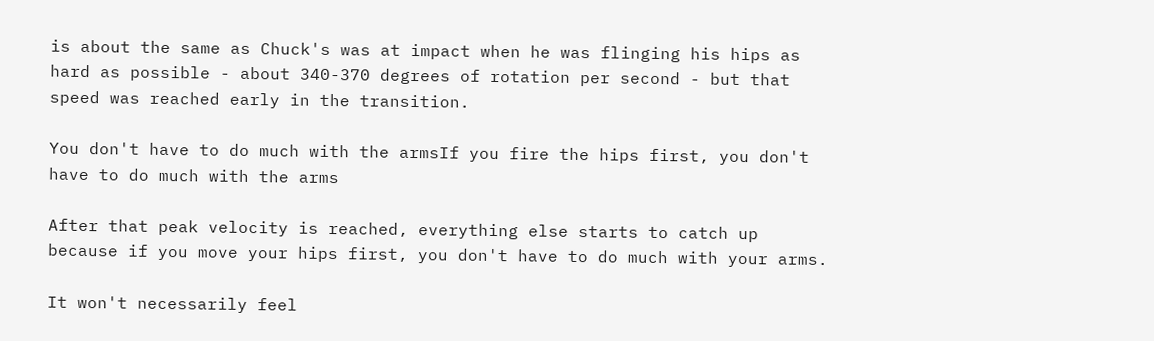is about the same as Chuck's was at impact when he was flinging his hips as hard as possible - about 340-370 degrees of rotation per second - but that speed was reached early in the transition.

You don't have to do much with the armsIf you fire the hips first, you don't have to do much with the arms

After that peak velocity is reached, everything else starts to catch up because if you move your hips first, you don't have to do much with your arms.

It won't necessarily feel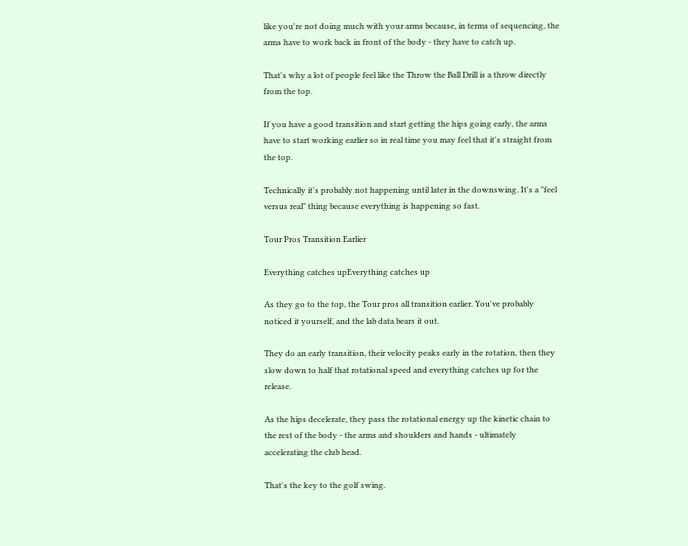like you're not doing much with your arms because, in terms of sequencing, the arms have to work back in front of the body - they have to catch up.

That's why a lot of people feel like the Throw the Ball Drill is a throw directly from the top.

If you have a good transition and start getting the hips going early, the arms have to start working earlier so in real time you may feel that it's straight from the top.

Technically it's probably not happening until later in the downswing. It's a "feel versus real" thing because everything is happening so fast.

Tour Pros Transition Earlier

Everything catches upEverything catches up

As they go to the top, the Tour pros all transition earlier. You've probably noticed it yourself, and the lab data bears it out.

They do an early transition, their velocity peaks early in the rotation, then they slow down to half that rotational speed and everything catches up for the release.

As the hips decelerate, they pass the rotational energy up the kinetic chain to the rest of the body - the arms and shoulders and hands - ultimately accelerating the club head.

That's the key to the golf swing.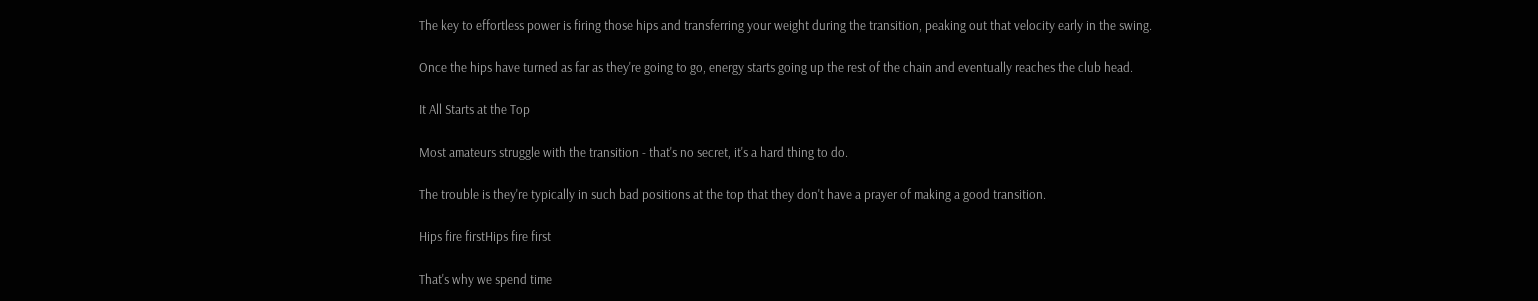The key to effortless power is firing those hips and transferring your weight during the transition, peaking out that velocity early in the swing.

Once the hips have turned as far as they're going to go, energy starts going up the rest of the chain and eventually reaches the club head.

It All Starts at the Top

Most amateurs struggle with the transition - that's no secret, it's a hard thing to do.

The trouble is they're typically in such bad positions at the top that they don't have a prayer of making a good transition.

Hips fire firstHips fire first

That's why we spend time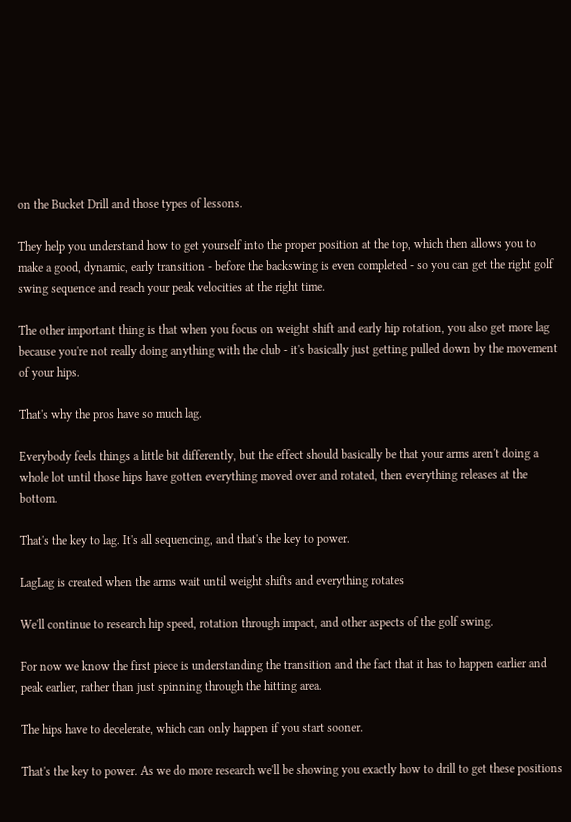on the Bucket Drill and those types of lessons.

They help you understand how to get yourself into the proper position at the top, which then allows you to make a good, dynamic, early transition - before the backswing is even completed - so you can get the right golf swing sequence and reach your peak velocities at the right time.

The other important thing is that when you focus on weight shift and early hip rotation, you also get more lag because you're not really doing anything with the club - it's basically just getting pulled down by the movement of your hips.

That's why the pros have so much lag.

Everybody feels things a little bit differently, but the effect should basically be that your arms aren't doing a whole lot until those hips have gotten everything moved over and rotated, then everything releases at the bottom.

That's the key to lag. It's all sequencing, and that's the key to power.

LagLag is created when the arms wait until weight shifts and everything rotates

We'll continue to research hip speed, rotation through impact, and other aspects of the golf swing.

For now we know the first piece is understanding the transition and the fact that it has to happen earlier and peak earlier, rather than just spinning through the hitting area.

The hips have to decelerate, which can only happen if you start sooner.

That's the key to power. As we do more research we'll be showing you exactly how to drill to get these positions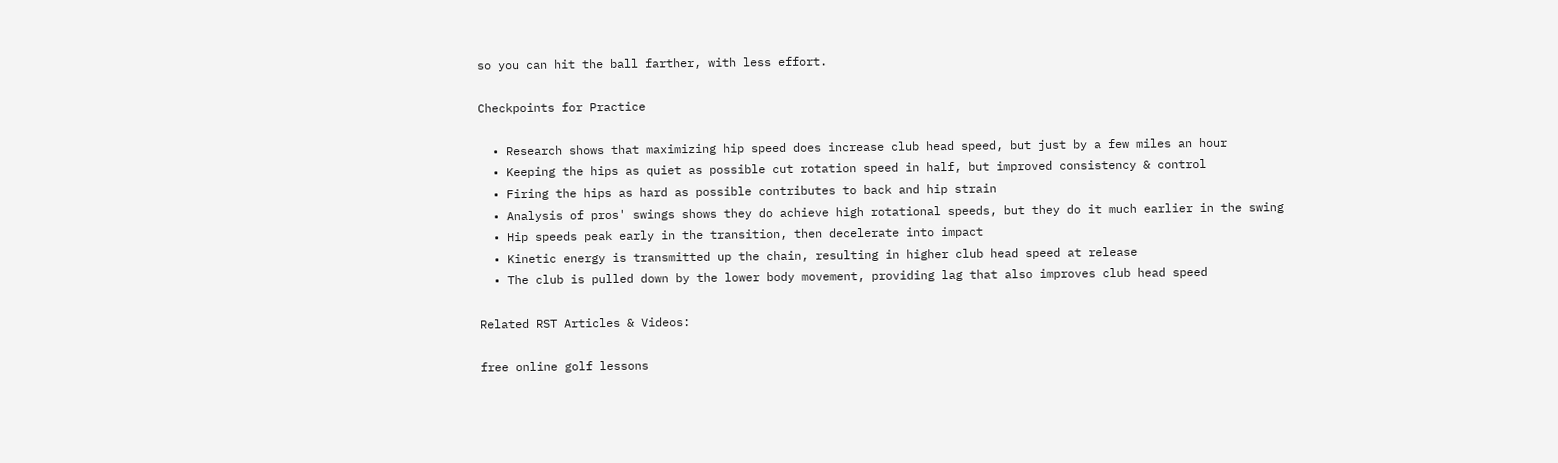so you can hit the ball farther, with less effort.

Checkpoints for Practice

  • Research shows that maximizing hip speed does increase club head speed, but just by a few miles an hour
  • Keeping the hips as quiet as possible cut rotation speed in half, but improved consistency & control
  • Firing the hips as hard as possible contributes to back and hip strain
  • Analysis of pros' swings shows they do achieve high rotational speeds, but they do it much earlier in the swing
  • Hip speeds peak early in the transition, then decelerate into impact
  • Kinetic energy is transmitted up the chain, resulting in higher club head speed at release
  • The club is pulled down by the lower body movement, providing lag that also improves club head speed

Related RST Articles & Videos:

free online golf lessons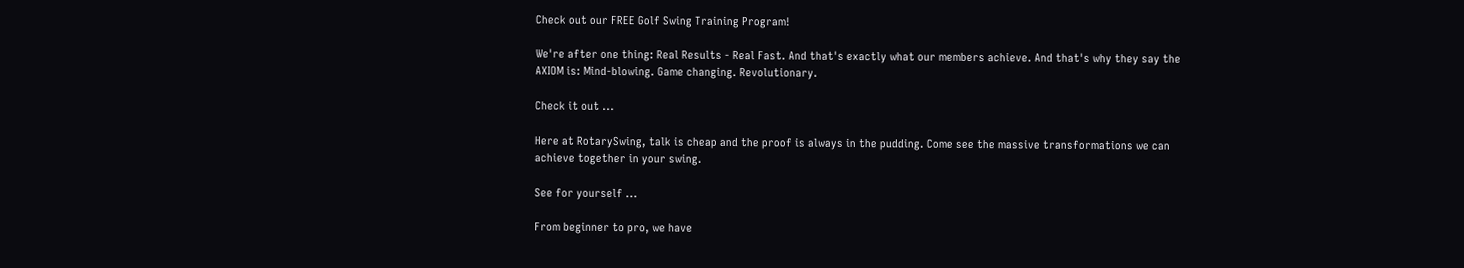Check out our FREE Golf Swing Training Program!

We're after one thing: Real Results - Real Fast. And that's exactly what our members achieve. And that's why they say the AXIOM is: Mind-blowing. Game changing. Revolutionary.

Check it out ...

Here at RotarySwing, talk is cheap and the proof is always in the pudding. Come see the massive transformations we can achieve together in your swing.

See for yourself ...

From beginner to pro, we have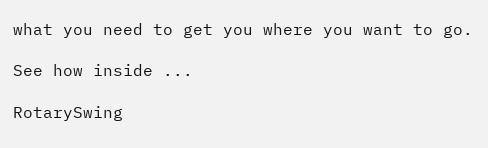what you need to get you where you want to go.

See how inside ...

RotarySwing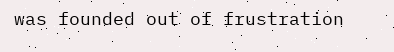was founded out of frustration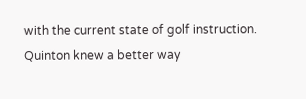with the current state of golf instruction. Quinton knew a better way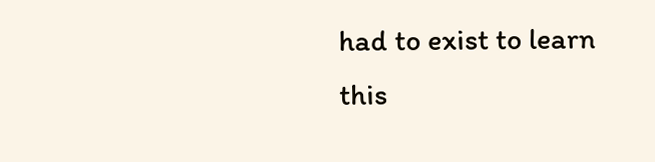had to exist to learn this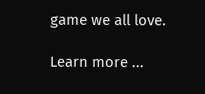game we all love.

Learn more ...